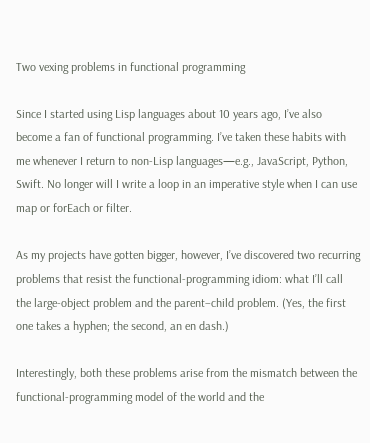Two vexing problems in functional programming

Since I started using Lisp languages about 10 years ago, I’ve also become a fan of functional programming. I’ve taken these habits with me whenever I return to non-Lisp languages—e.g., JavaScript, Python, Swift. No longer will I write a loop in an imperative style when I can use map or forEach or filter.

As my projects have gotten bigger, however, I’ve discovered two recurring problems that resist the functional-programming idiom: what I’ll call the large-object problem and the parent–child problem. (Yes, the first one takes a hyphen; the second, an en dash.)

Interestingly, both these problems arise from the mismatch between the functional-programming model of the world and the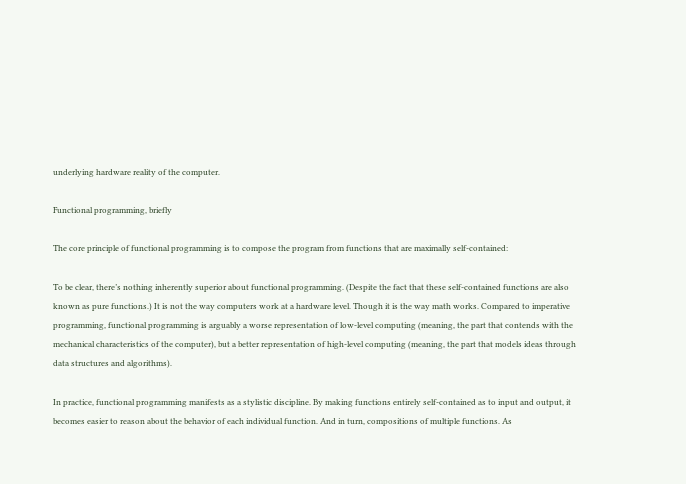underlying hardware reality of the computer.

Functional programming, briefly

The core principle of functional programming is to compose the program from functions that are maximally self-contained:

To be clear, there’s nothing inherently superior about functional programming. (Despite the fact that these self-contained functions are also known as pure functions.) It is not the way computers work at a hardware level. Though it is the way math works. Compared to imperative programming, functional programming is arguably a worse representation of low-level computing (meaning, the part that contends with the mechanical characteristics of the computer), but a better representation of high-level computing (meaning, the part that models ideas through data structures and algorithms).

In practice, functional programming manifests as a stylistic discipline. By making functions entirely self-contained as to input and output, it becomes easier to reason about the behavior of each individual function. And in turn, compositions of multiple functions. As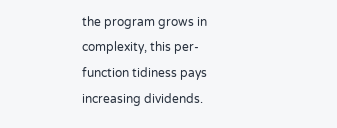the program grows in complexity, this per-function tidiness pays increasing dividends.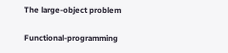The large-object problem

Functional-programming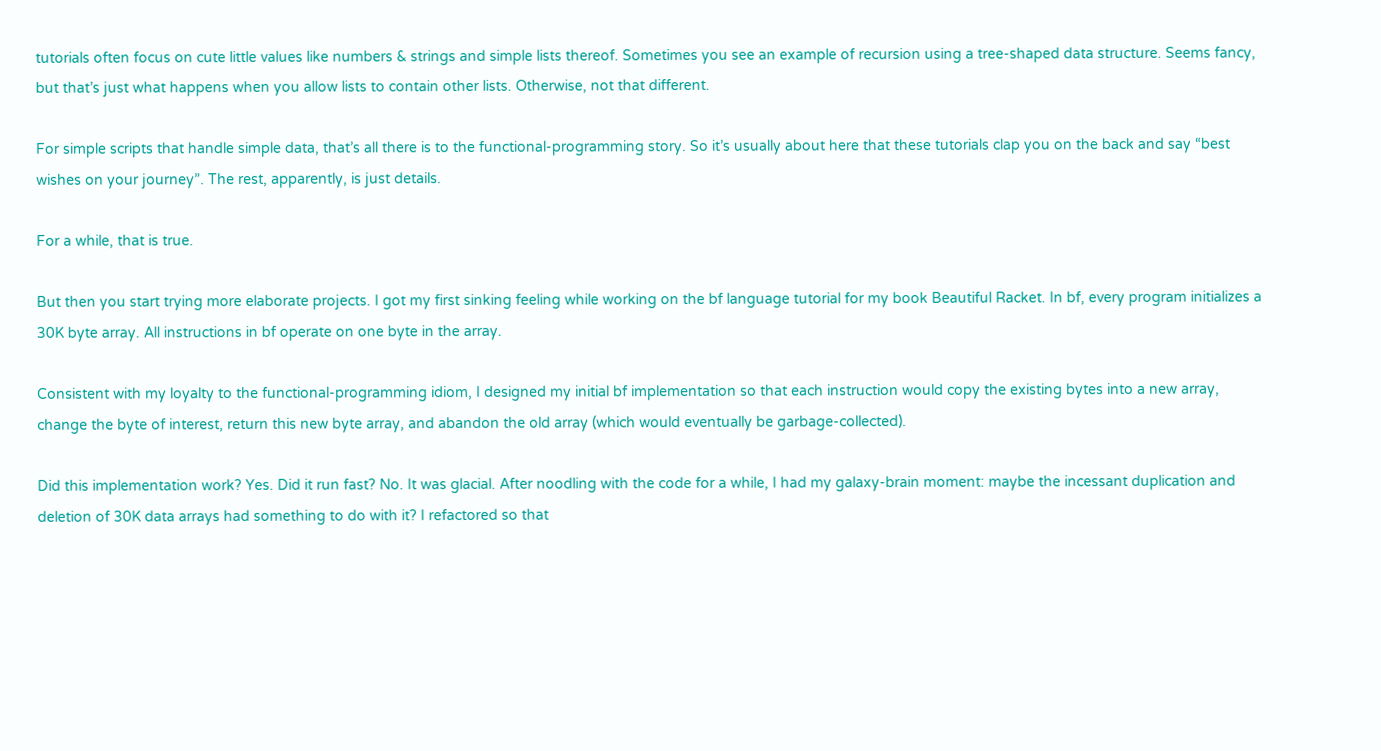tutorials often focus on cute little values like numbers & strings and simple lists thereof. Sometimes you see an example of recursion using a tree-shaped data structure. Seems fancy, but that’s just what happens when you allow lists to contain other lists. Otherwise, not that different.

For simple scripts that handle simple data, that’s all there is to the functional-programming story. So it’s usually about here that these tutorials clap you on the back and say “best wishes on your journey”. The rest, apparently, is just details.

For a while, that is true.

But then you start trying more elaborate projects. I got my first sinking feeling while working on the bf language tutorial for my book Beautiful Racket. In bf, every program initializes a 30K byte array. All instructions in bf operate on one byte in the array.

Consistent with my loyalty to the functional-programming idiom, I designed my initial bf implementation so that each instruction would copy the existing bytes into a new array, change the byte of interest, return this new byte array, and abandon the old array (which would eventually be garbage-collected).

Did this implementation work? Yes. Did it run fast? No. It was glacial. After noodling with the code for a while, I had my galaxy-brain moment: maybe the incessant duplication and deletion of 30K data arrays had something to do with it? I refactored so that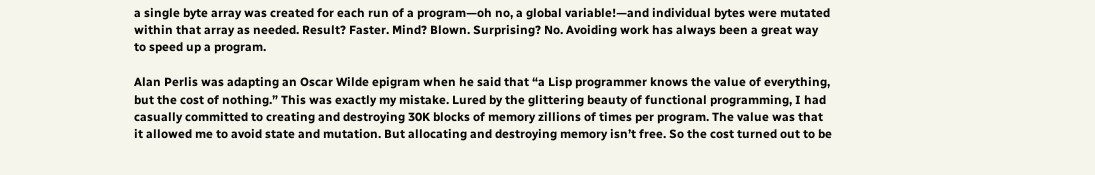a single byte array was created for each run of a program—oh no, a global variable!—and individual bytes were mutated within that array as needed. Result? Faster. Mind? Blown. Surprising? No. Avoiding work has always been a great way to speed up a program.

Alan Perlis was adapting an Oscar Wilde epigram when he said that “a Lisp programmer knows the value of everything, but the cost of nothing.” This was exactly my mistake. Lured by the glittering beauty of functional programming, I had casually committed to creating and destroying 30K blocks of memory zillions of times per program. The value was that it allowed me to avoid state and mutation. But allocating and destroying memory isn’t free. So the cost turned out to be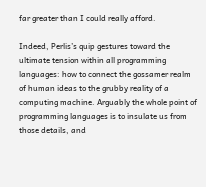far greater than I could really afford.

Indeed, Perlis’s quip gestures toward the ultimate tension within all programming languages: how to connect the gossamer realm of human ideas to the grubby reality of a computing machine. Arguably the whole point of programming languages is to insulate us from those details, and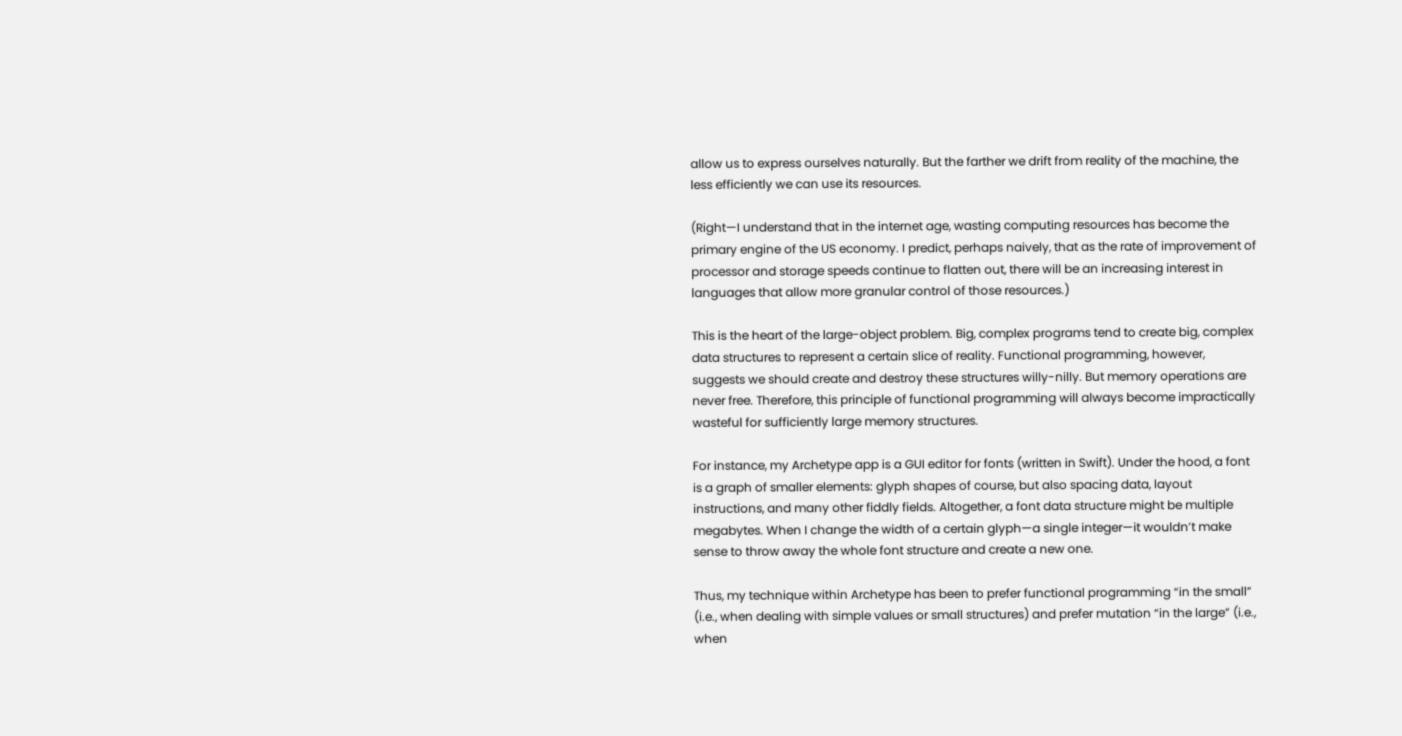allow us to express ourselves naturally. But the farther we drift from reality of the machine, the less efficiently we can use its resources.

(Right—I understand that in the internet age, wasting computing resources has become the primary engine of the US economy. I predict, perhaps naively, that as the rate of improvement of processor and storage speeds continue to flatten out, there will be an increasing interest in languages that allow more granular control of those resources.)

This is the heart of the large-object problem. Big, complex programs tend to create big, complex data structures to represent a certain slice of reality. Functional programming, however, suggests we should create and destroy these structures willy-nilly. But memory operations are never free. Therefore, this principle of functional programming will always become impractically wasteful for sufficiently large memory structures.

For instance, my Archetype app is a GUI editor for fonts (written in Swift). Under the hood, a font is a graph of smaller elements: glyph shapes of course, but also spacing data, layout instructions, and many other fiddly fields. Altogether, a font data structure might be multiple megabytes. When I change the width of a certain glyph—a single integer—it wouldn’t make sense to throw away the whole font structure and create a new one.

Thus, my technique within Archetype has been to prefer functional programming “in the small” (i.e., when dealing with simple values or small structures) and prefer mutation “in the large” (i.e., when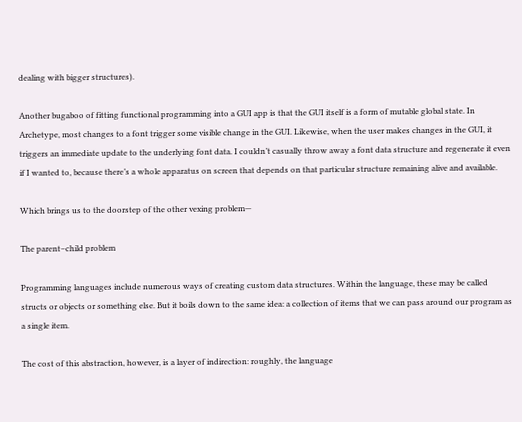dealing with bigger structures).

Another bugaboo of fitting functional programming into a GUI app is that the GUI itself is a form of mutable global state. In Archetype, most changes to a font trigger some visible change in the GUI. Likewise, when the user makes changes in the GUI, it triggers an immediate update to the underlying font data. I couldn’t casually throw away a font data structure and regenerate it even if I wanted to, because there’s a whole apparatus on screen that depends on that particular structure remaining alive and available.

Which brings us to the doorstep of the other vexing problem—

The parent–child problem

Programming languages include numerous ways of creating custom data structures. Within the language, these may be called structs or objects or something else. But it boils down to the same idea: a collection of items that we can pass around our program as a single item.

The cost of this abstraction, however, is a layer of indirection: roughly, the language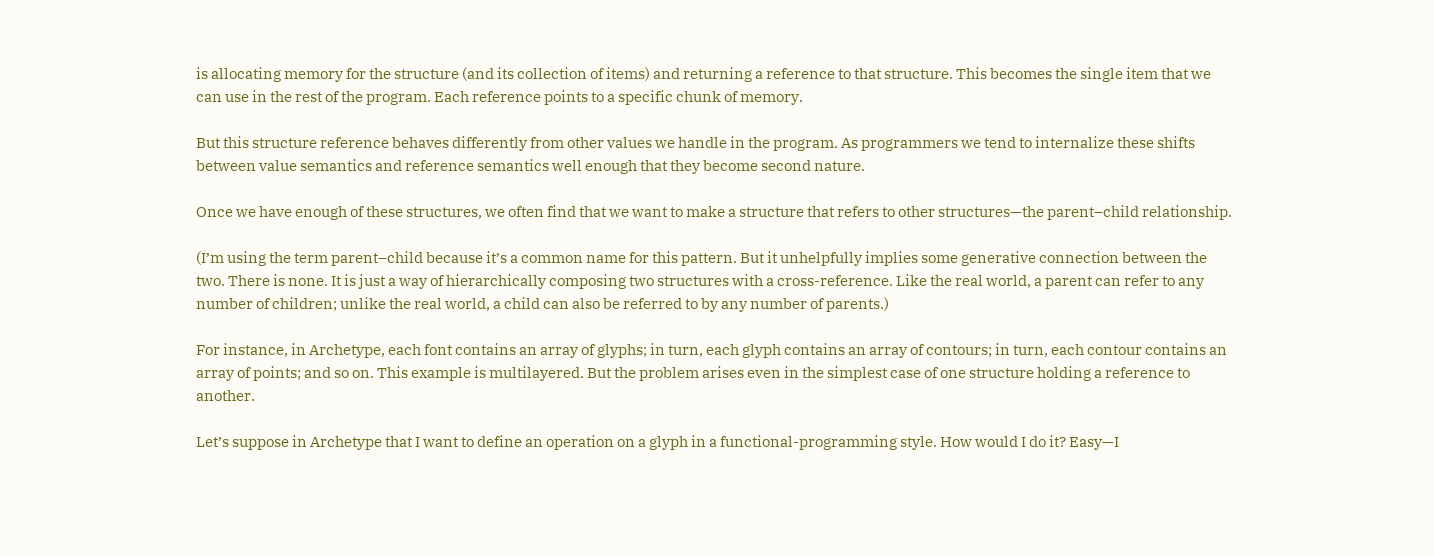is allocating memory for the structure (and its collection of items) and returning a reference to that structure. This becomes the single item that we can use in the rest of the program. Each reference points to a specific chunk of memory.

But this structure reference behaves differently from other values we handle in the program. As programmers we tend to internalize these shifts between value semantics and reference semantics well enough that they become second nature.

Once we have enough of these structures, we often find that we want to make a structure that refers to other structures—the parent–child relationship.

(I’m using the term parent–child because it’s a common name for this pattern. But it unhelpfully implies some generative connection between the two. There is none. It is just a way of hierarchically composing two structures with a cross-reference. Like the real world, a parent can refer to any number of children; unlike the real world, a child can also be referred to by any number of parents.)

For instance, in Archetype, each font contains an array of glyphs; in turn, each glyph contains an array of contours; in turn, each contour contains an array of points; and so on. This example is multilayered. But the problem arises even in the simplest case of one structure holding a reference to another.

Let’s suppose in Archetype that I want to define an operation on a glyph in a functional-programming style. How would I do it? Easy—I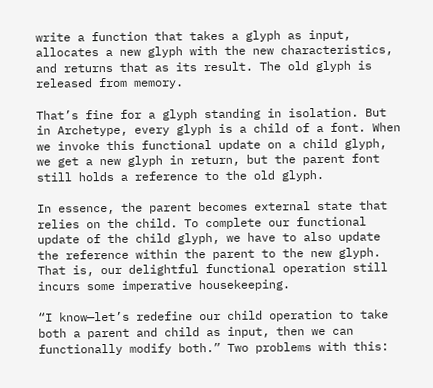write a function that takes a glyph as input, allocates a new glyph with the new characteristics, and returns that as its result. The old glyph is released from memory.

That’s fine for a glyph standing in isolation. But in Archetype, every glyph is a child of a font. When we invoke this functional update on a child glyph, we get a new glyph in return, but the parent font still holds a reference to the old glyph.

In essence, the parent becomes external state that relies on the child. To complete our functional update of the child glyph, we have to also update the reference within the parent to the new glyph. That is, our delightful functional operation still incurs some imperative housekeeping.

“I know—let’s redefine our child operation to take both a parent and child as input, then we can functionally modify both.” Two problems with this: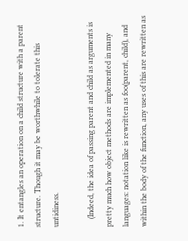1. It entangles an operation on a child structure with a parent structure. Though it may be worthwhile to tolerate this untidiness.

    (Indeed, the idea of passing parent and child as arguments is pretty much how object methods are implemented in many languages: notation like is rewritten as foo(parent, child), and within the body of the function, any uses of this are rewritten as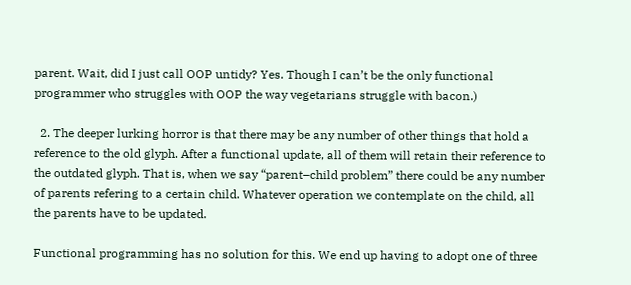parent. Wait, did I just call OOP untidy? Yes. Though I can’t be the only functional programmer who struggles with OOP the way vegetarians struggle with bacon.)

  2. The deeper lurking horror is that there may be any number of other things that hold a reference to the old glyph. After a functional update, all of them will retain their reference to the outdated glyph. That is, when we say “parent–child problem” there could be any number of parents refering to a certain child. Whatever operation we contemplate on the child, all the parents have to be updated.

Functional programming has no solution for this. We end up having to adopt one of three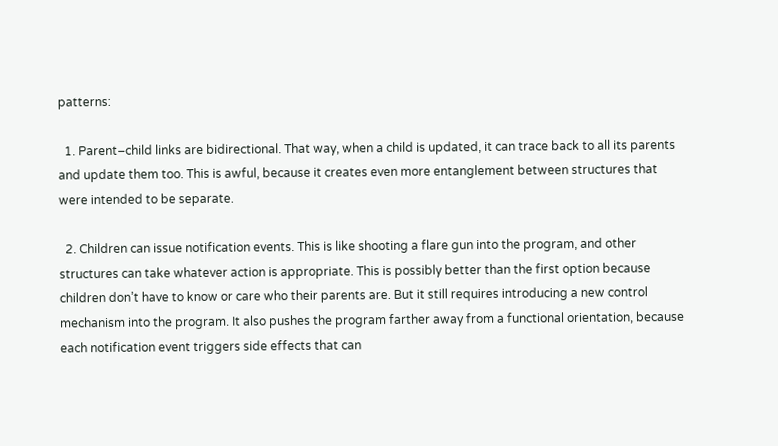patterns:

  1. Parent–child links are bidirectional. That way, when a child is updated, it can trace back to all its parents and update them too. This is awful, because it creates even more entanglement between structures that were intended to be separate.

  2. Children can issue notification events. This is like shooting a flare gun into the program, and other structures can take whatever action is appropriate. This is possibly better than the first option because children don’t have to know or care who their parents are. But it still requires introducing a new control mechanism into the program. It also pushes the program farther away from a functional orientation, because each notification event triggers side effects that can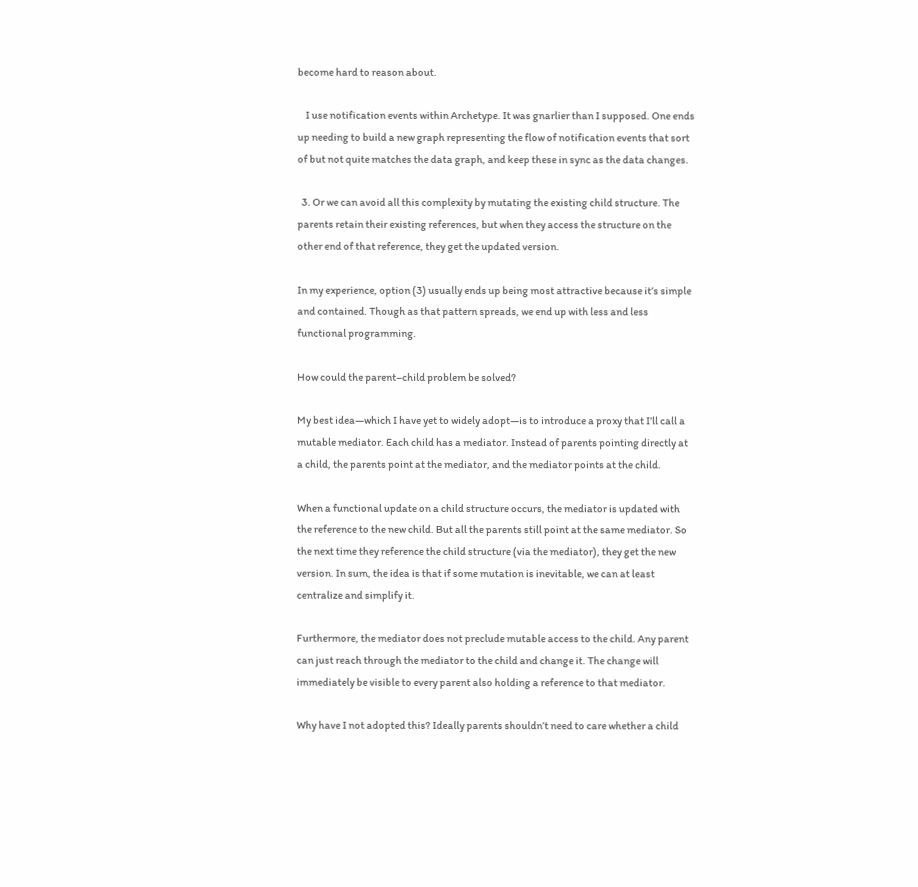become hard to reason about.

    I use notification events within Archetype. It was gnarlier than I supposed. One ends up needing to build a new graph representing the flow of notification events that sort of but not quite matches the data graph, and keep these in sync as the data changes.

  3. Or we can avoid all this complexity by mutating the existing child structure. The parents retain their existing references, but when they access the structure on the other end of that reference, they get the updated version.

In my experience, option (3) usually ends up being most attractive because it’s simple and contained. Though as that pattern spreads, we end up with less and less functional programming.

How could the parent–child problem be solved?

My best idea—which I have yet to widely adopt—is to introduce a proxy that I’ll call a mutable mediator. Each child has a mediator. Instead of parents pointing directly at a child, the parents point at the mediator, and the mediator points at the child.

When a functional update on a child structure occurs, the mediator is updated with the reference to the new child. But all the parents still point at the same mediator. So the next time they reference the child structure (via the mediator), they get the new version. In sum, the idea is that if some mutation is inevitable, we can at least centralize and simplify it.

Furthermore, the mediator does not preclude mutable access to the child. Any parent can just reach through the mediator to the child and change it. The change will immediately be visible to every parent also holding a reference to that mediator.

Why have I not adopted this? Ideally parents shouldn’t need to care whether a child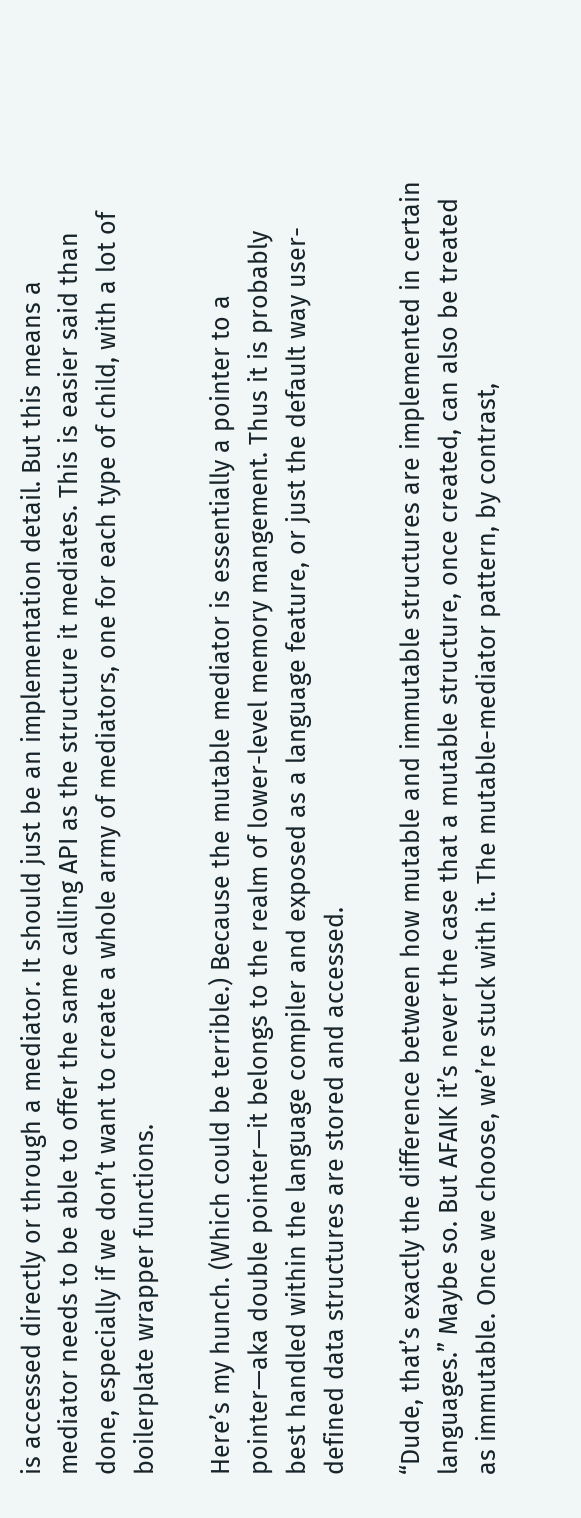is accessed directly or through a mediator. It should just be an implementation detail. But this means a mediator needs to be able to offer the same calling API as the structure it mediates. This is easier said than done, especially if we don’t want to create a whole army of mediators, one for each type of child, with a lot of boilerplate wrapper functions.

Here’s my hunch. (Which could be terrible.) Because the mutable mediator is essentially a pointer to a pointer—aka double pointer—it belongs to the realm of lower-level memory mangement. Thus it is probably best handled within the language compiler and exposed as a language feature, or just the default way user-defined data structures are stored and accessed.

“Dude, that’s exactly the difference between how mutable and immutable structures are implemented in certain languages.” Maybe so. But AFAIK it’s never the case that a mutable structure, once created, can also be treated as immutable. Once we choose, we’re stuck with it. The mutable-mediator pattern, by contrast,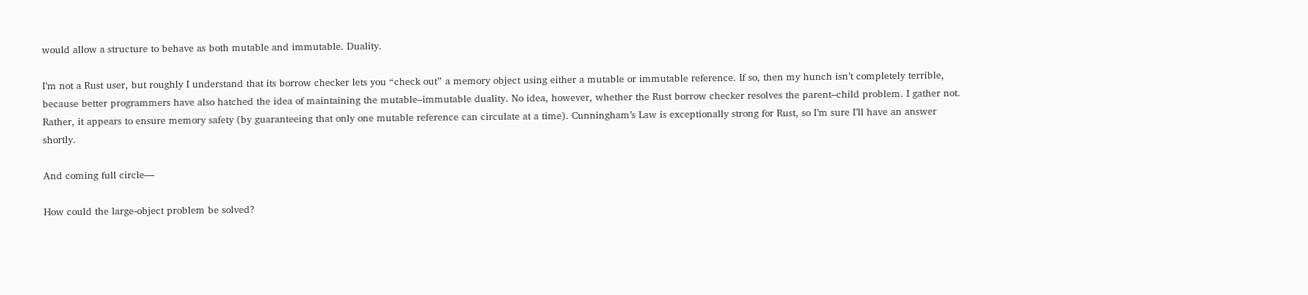would allow a structure to behave as both mutable and immutable. Duality.

I’m not a Rust user, but roughly I understand that its borrow checker lets you “check out” a memory object using either a mutable or immutable reference. If so, then my hunch isn’t completely terrible, because better programmers have also hatched the idea of maintaining the mutable–immutable duality. No idea, however, whether the Rust borrow checker resolves the parent–child problem. I gather not. Rather, it appears to ensure memory safety (by guaranteeing that only one mutable reference can circulate at a time). Cunningham’s Law is exceptionally strong for Rust, so I’m sure I’ll have an answer shortly.

And coming full circle—

How could the large-object problem be solved?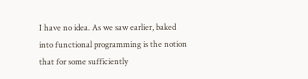I have no idea. As we saw earlier, baked into functional programming is the notion that for some sufficiently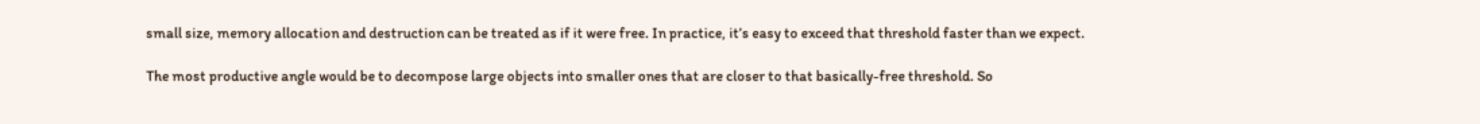small size, memory allocation and destruction can be treated as if it were free. In practice, it’s easy to exceed that threshold faster than we expect.

The most productive angle would be to decompose large objects into smaller ones that are closer to that basically-free threshold. So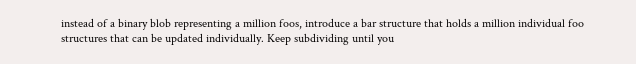instead of a binary blob representing a million foos, introduce a bar structure that holds a million individual foo structures that can be updated individually. Keep subdividing until you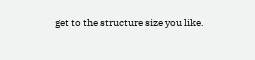get to the structure size you like.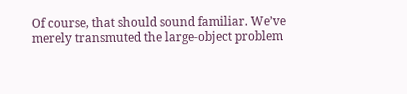Of course, that should sound familiar. We’ve merely transmuted the large-object problem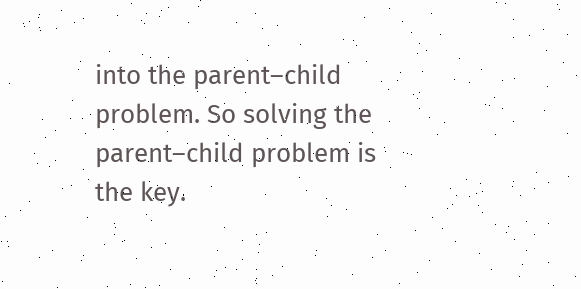into the parent–child problem. So solving the parent–child problem is the key.